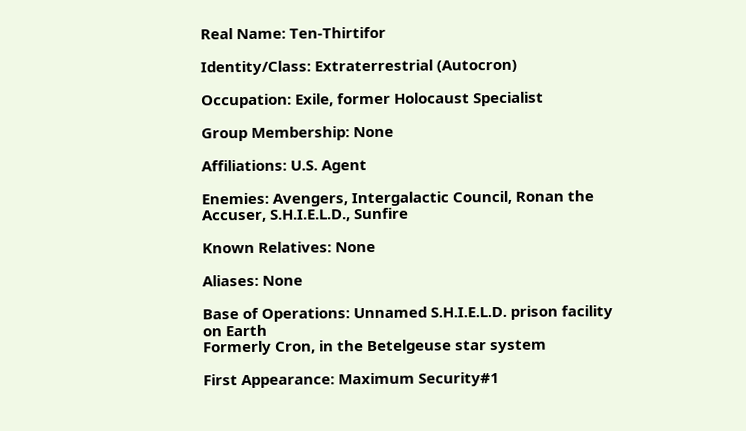Real Name: Ten-Thirtifor

Identity/Class: Extraterrestrial (Autocron)

Occupation: Exile, former Holocaust Specialist

Group Membership: None

Affiliations: U.S. Agent

Enemies: Avengers, Intergalactic Council, Ronan the Accuser, S.H.I.E.L.D., Sunfire

Known Relatives: None

Aliases: None

Base of Operations: Unnamed S.H.I.E.L.D. prison facility on Earth
Formerly Cron, in the Betelgeuse star system

First Appearance: Maximum Security#1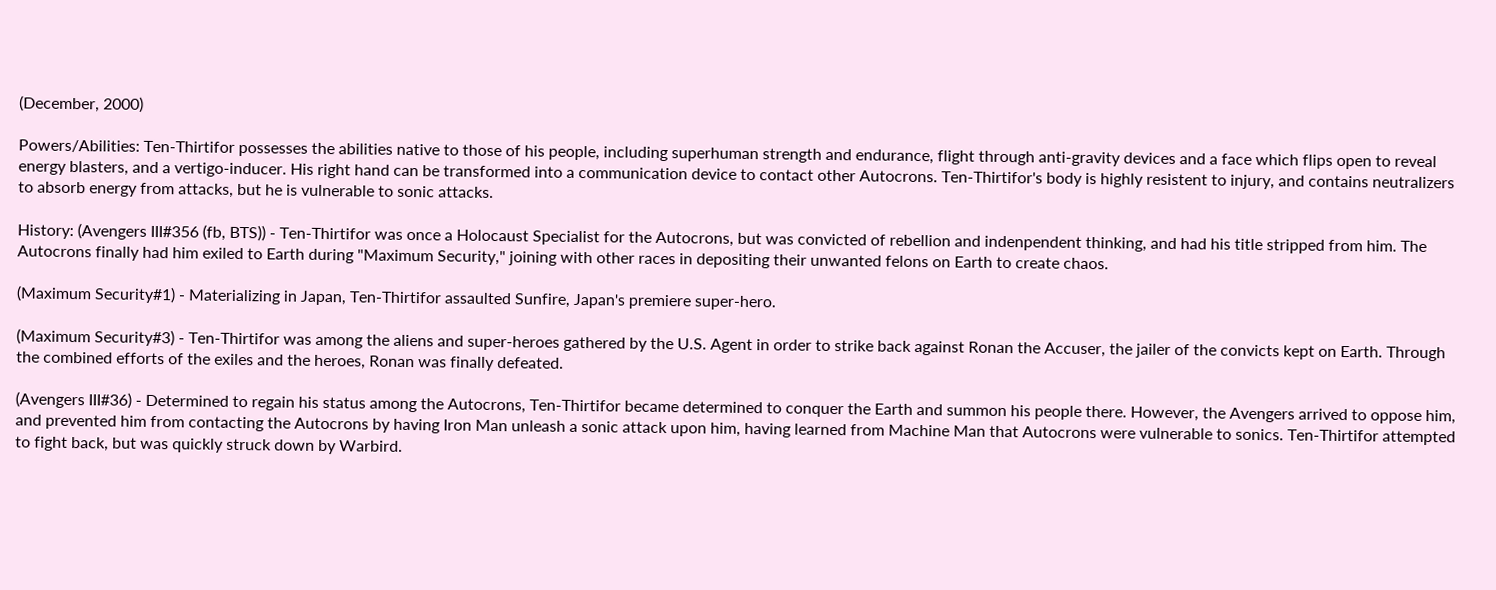(December, 2000)

Powers/Abilities: Ten-Thirtifor possesses the abilities native to those of his people, including superhuman strength and endurance, flight through anti-gravity devices and a face which flips open to reveal energy blasters, and a vertigo-inducer. His right hand can be transformed into a communication device to contact other Autocrons. Ten-Thirtifor's body is highly resistent to injury, and contains neutralizers to absorb energy from attacks, but he is vulnerable to sonic attacks.

History: (Avengers III#356 (fb, BTS)) - Ten-Thirtifor was once a Holocaust Specialist for the Autocrons, but was convicted of rebellion and indenpendent thinking, and had his title stripped from him. The Autocrons finally had him exiled to Earth during "Maximum Security," joining with other races in depositing their unwanted felons on Earth to create chaos.

(Maximum Security#1) - Materializing in Japan, Ten-Thirtifor assaulted Sunfire, Japan's premiere super-hero.

(Maximum Security#3) - Ten-Thirtifor was among the aliens and super-heroes gathered by the U.S. Agent in order to strike back against Ronan the Accuser, the jailer of the convicts kept on Earth. Through the combined efforts of the exiles and the heroes, Ronan was finally defeated.

(Avengers III#36) - Determined to regain his status among the Autocrons, Ten-Thirtifor became determined to conquer the Earth and summon his people there. However, the Avengers arrived to oppose him, and prevented him from contacting the Autocrons by having Iron Man unleash a sonic attack upon him, having learned from Machine Man that Autocrons were vulnerable to sonics. Ten-Thirtifor attempted to fight back, but was quickly struck down by Warbird.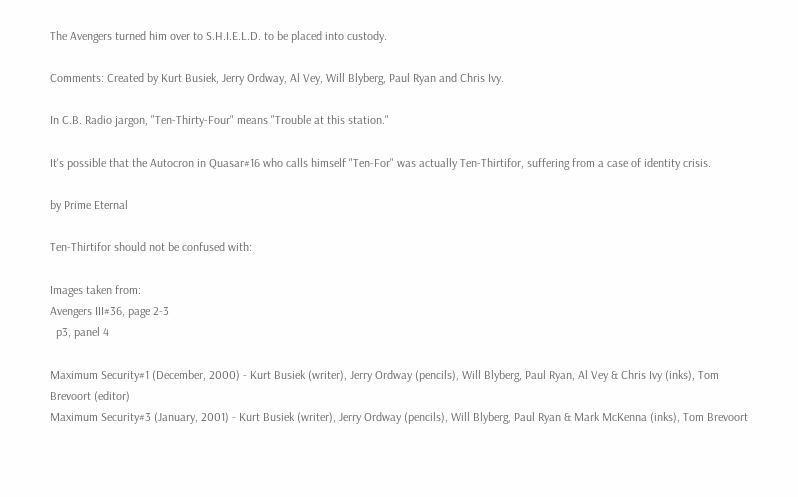The Avengers turned him over to S.H.I.E.L.D. to be placed into custody.

Comments: Created by Kurt Busiek, Jerry Ordway, Al Vey, Will Blyberg, Paul Ryan and Chris Ivy.

In C.B. Radio jargon, "Ten-Thirty-Four" means "Trouble at this station."

It's possible that the Autocron in Quasar#16 who calls himself "Ten-For" was actually Ten-Thirtifor, suffering from a case of identity crisis.

by Prime Eternal

Ten-Thirtifor should not be confused with:

Images taken from:
Avengers III#36, page 2-3
  p3, panel 4

Maximum Security#1 (December, 2000) - Kurt Busiek (writer), Jerry Ordway (pencils), Will Blyberg, Paul Ryan, Al Vey & Chris Ivy (inks), Tom Brevoort (editor)
Maximum Security#3 (January, 2001) - Kurt Busiek (writer), Jerry Ordway (pencils), Will Blyberg, Paul Ryan & Mark McKenna (inks), Tom Brevoort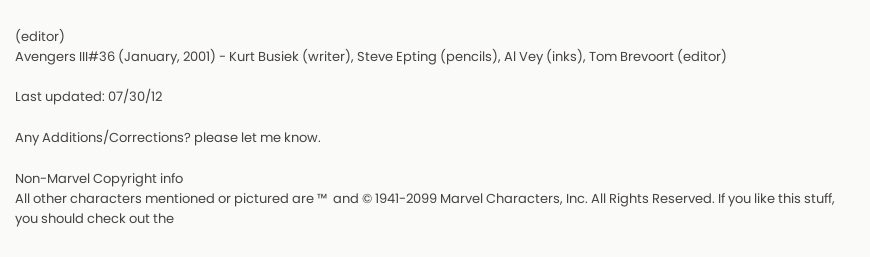(editor)
Avengers III#36 (January, 2001) - Kurt Busiek (writer), Steve Epting (pencils), Al Vey (inks), Tom Brevoort (editor)

Last updated: 07/30/12

Any Additions/Corrections? please let me know.

Non-Marvel Copyright info
All other characters mentioned or pictured are ™  and © 1941-2099 Marvel Characters, Inc. All Rights Reserved. If you like this stuff, you should check out the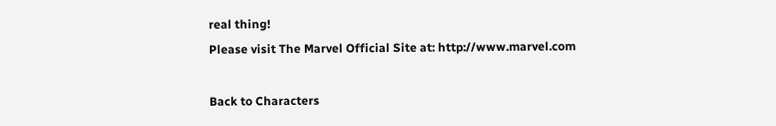real thing!
Please visit The Marvel Official Site at: http://www.marvel.com

Back to Characters